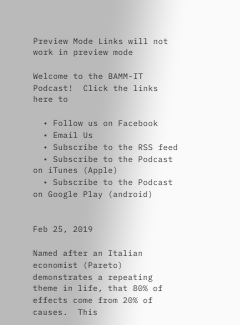Preview Mode Links will not work in preview mode

Welcome to the BAMM-IT Podcast!  Click the links here to

  • Follow us on Facebook
  • Email Us
  • Subscribe to the RSS feed
  • Subscribe to the Podcast on iTunes (Apple)
  • Subscribe to the Podcast on Google Play (android)


Feb 25, 2019

Named after an Italian economist (Pareto) demonstrates a repeating theme in life, that 80% of effects come from 20% of causes.  This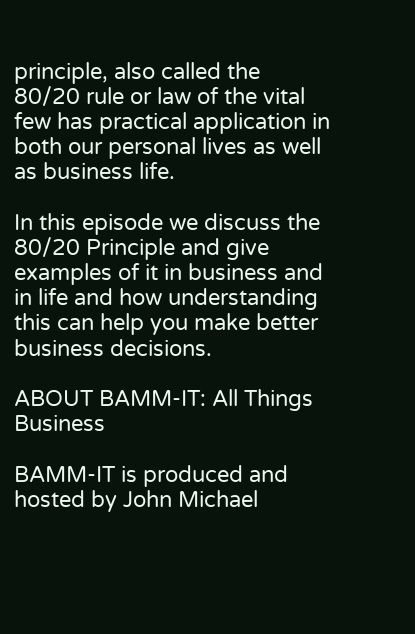principle, also called the 80/20 rule or law of the vital few has practical application in both our personal lives as well as business life.

In this episode we discuss the 80/20 Principle and give examples of it in business and in life and how understanding this can help you make better business decisions.

ABOUT BAMM-IT: All Things Business

BAMM-IT is produced and hosted by John Michael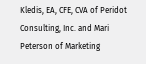Kledis, EA, CFE, CVA of Peridot Consulting, Inc. and Mari Peterson of Marketing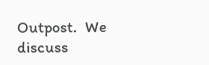Outpost.  We discuss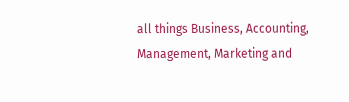all things Business, Accounting, Management, Marketing and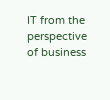IT from the perspective of business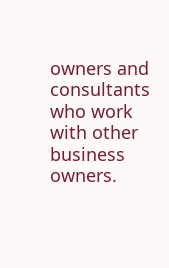owners and consultants who work with other business owners.